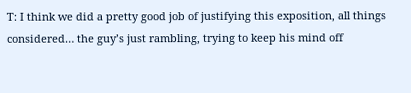T: I think we did a pretty good job of justifying this exposition, all things considered… the guy’s just rambling, trying to keep his mind off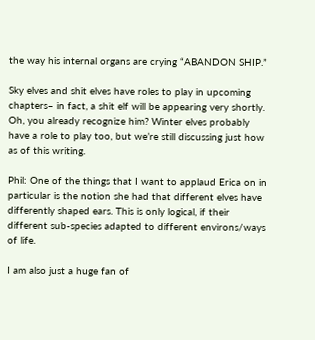the way his internal organs are crying “ABANDON SHIP.”

Sky elves and shit elves have roles to play in upcoming chapters– in fact, a shit elf will be appearing very shortly. Oh, you already recognize him? Winter elves probably have a role to play too, but we’re still discussing just how as of this writing.

Phil: One of the things that I want to applaud Erica on in particular is the notion she had that different elves have differently shaped ears. This is only logical, if their different sub-species adapted to different environs/ways of life.

I am also just a huge fan of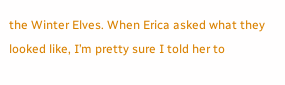the Winter Elves. When Erica asked what they looked like, I’m pretty sure I told her to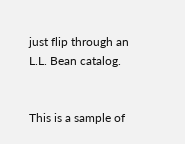just flip through an L.L. Bean catalog.


This is a sample of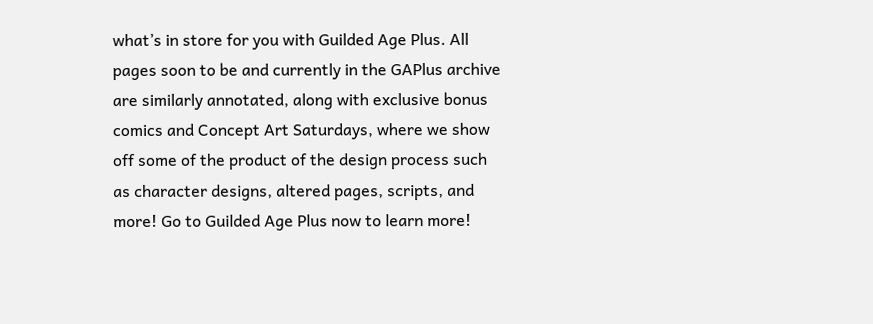what’s in store for you with Guilded Age Plus. All pages soon to be and currently in the GAPlus archive are similarly annotated, along with exclusive bonus comics and Concept Art Saturdays, where we show off some of the product of the design process such as character designs, altered pages, scripts, and more! Go to Guilded Age Plus now to learn more!